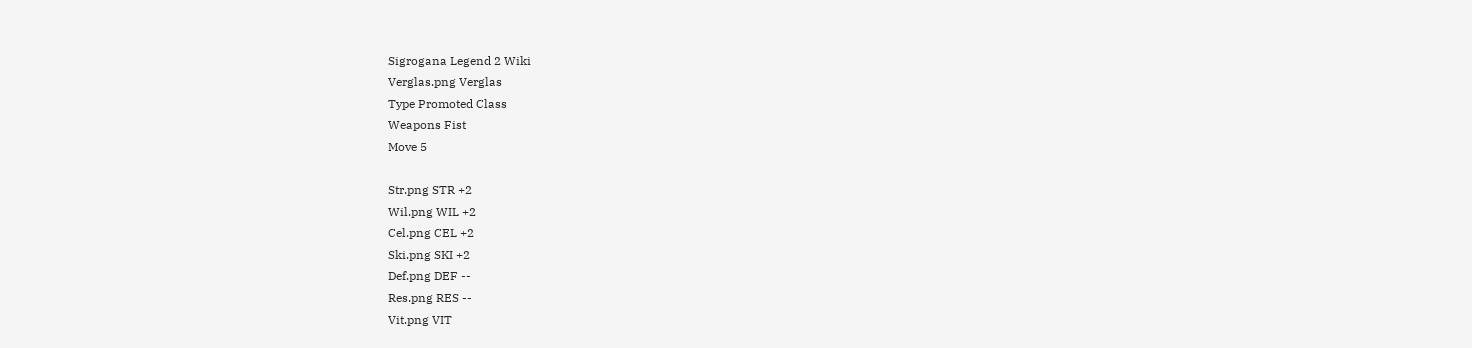Sigrogana Legend 2 Wiki
Verglas.png Verglas
Type Promoted Class
Weapons Fist
Move 5

Str.png STR +2
Wil.png WIL +2
Cel.png CEL +2
Ski.png SKI +2
Def.png DEF --
Res.png RES --
Vit.png VIT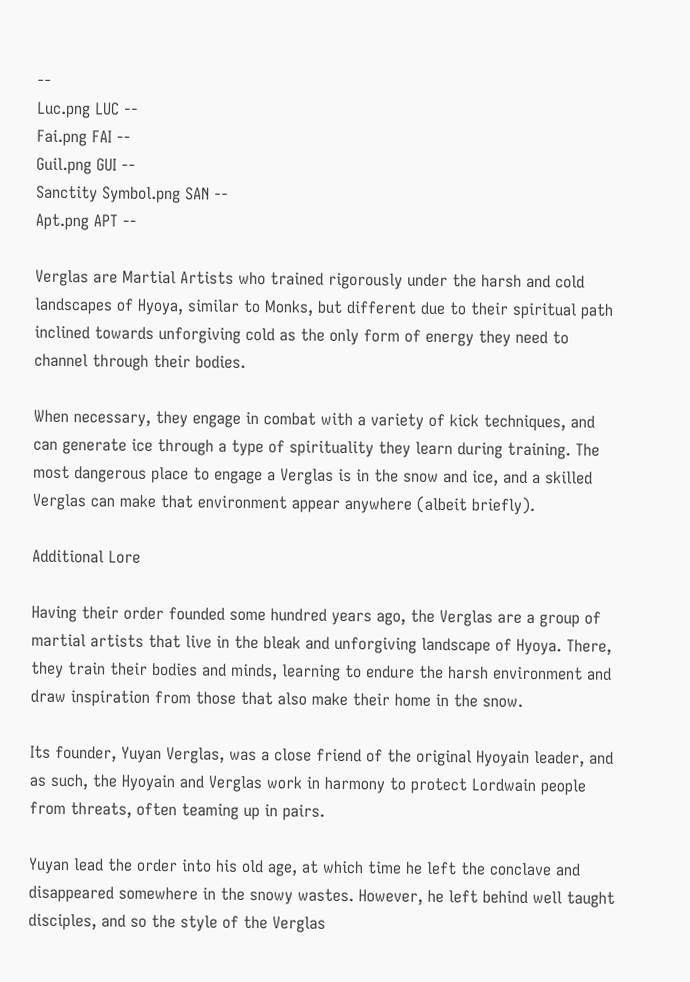--
Luc.png LUC --
Fai.png FAI --
Guil.png GUI --
Sanctity Symbol.png SAN --
Apt.png APT --

Verglas are Martial Artists who trained rigorously under the harsh and cold landscapes of Hyoya, similar to Monks, but different due to their spiritual path inclined towards unforgiving cold as the only form of energy they need to channel through their bodies.

When necessary, they engage in combat with a variety of kick techniques, and can generate ice through a type of spirituality they learn during training. The most dangerous place to engage a Verglas is in the snow and ice, and a skilled Verglas can make that environment appear anywhere (albeit briefly).

Additional Lore

Having their order founded some hundred years ago, the Verglas are a group of martial artists that live in the bleak and unforgiving landscape of Hyoya. There, they train their bodies and minds, learning to endure the harsh environment and draw inspiration from those that also make their home in the snow.

Its founder, Yuyan Verglas, was a close friend of the original Hyoyain leader, and as such, the Hyoyain and Verglas work in harmony to protect Lordwain people from threats, often teaming up in pairs.

Yuyan lead the order into his old age, at which time he left the conclave and disappeared somewhere in the snowy wastes. However, he left behind well taught disciples, and so the style of the Verglas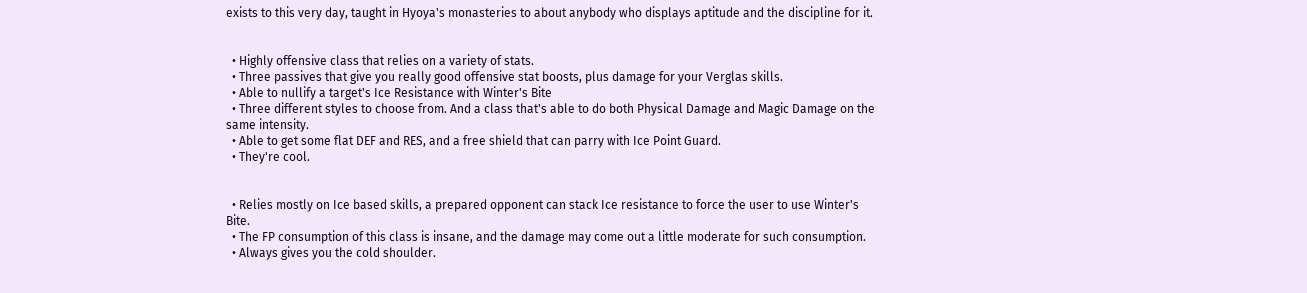exists to this very day, taught in Hyoya's monasteries to about anybody who displays aptitude and the discipline for it.


  • Highly offensive class that relies on a variety of stats.
  • Three passives that give you really good offensive stat boosts, plus damage for your Verglas skills.
  • Able to nullify a target's Ice Resistance with Winter's Bite
  • Three different styles to choose from. And a class that's able to do both Physical Damage and Magic Damage on the same intensity.
  • Able to get some flat DEF and RES, and a free shield that can parry with Ice Point Guard.
  • They're cool.


  • Relies mostly on Ice based skills, a prepared opponent can stack Ice resistance to force the user to use Winter's Bite.
  • The FP consumption of this class is insane, and the damage may come out a little moderate for such consumption.
  • Always gives you the cold shoulder.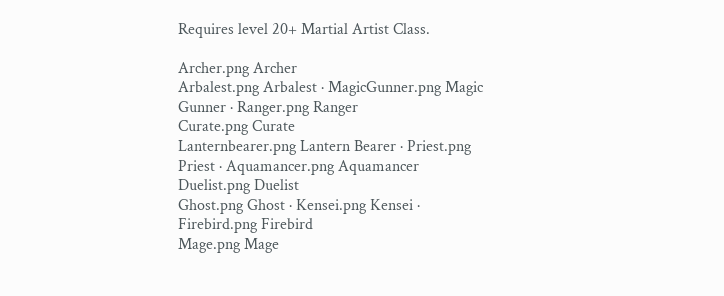Requires level 20+ Martial Artist Class.

Archer.png Archer
Arbalest.png Arbalest · MagicGunner.png Magic Gunner · Ranger.png Ranger
Curate.png Curate
Lanternbearer.png Lantern Bearer · Priest.png Priest · Aquamancer.png Aquamancer
Duelist.png Duelist
Ghost.png Ghost · Kensei.png Kensei · Firebird.png Firebird
Mage.png Mage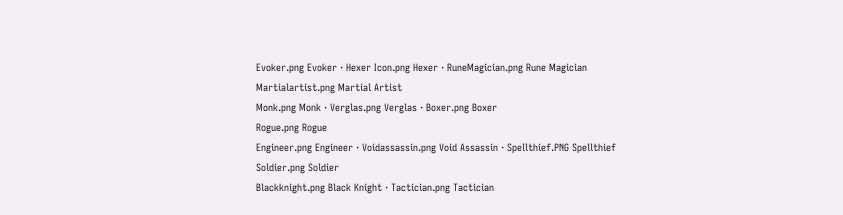Evoker.png Evoker · Hexer Icon.png Hexer · RuneMagician.png Rune Magician
Martialartist.png Martial Artist
Monk.png Monk · Verglas.png Verglas · Boxer.png Boxer
Rogue.png Rogue
Engineer.png Engineer · Voidassassin.png Void Assassin · Spellthief.PNG Spellthief
Soldier.png Soldier
Blackknight.png Black Knight · Tactician.png Tactician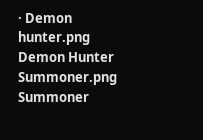· Demon hunter.png Demon Hunter
Summoner.png Summoner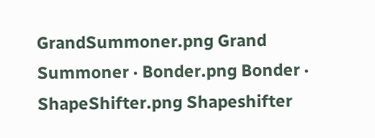GrandSummoner.png Grand Summoner · Bonder.png Bonder · ShapeShifter.png Shapeshifter